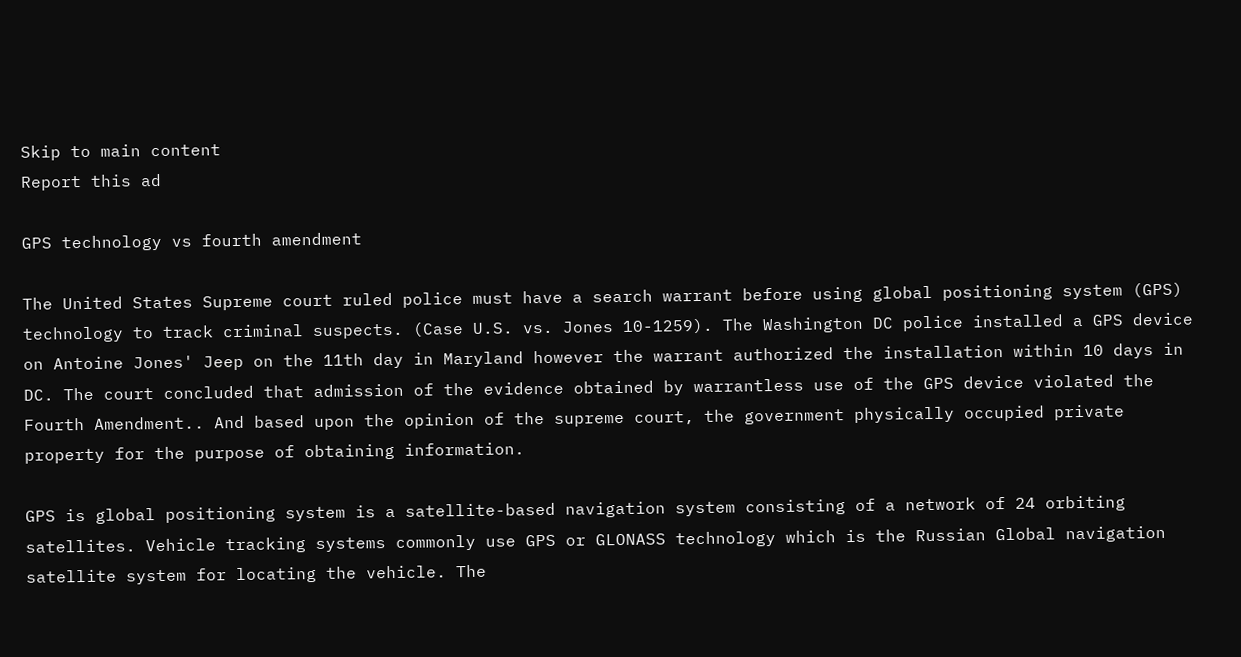Skip to main content
Report this ad

GPS technology vs fourth amendment

The United States Supreme court ruled police must have a search warrant before using global positioning system (GPS) technology to track criminal suspects. (Case U.S. vs. Jones 10-1259). The Washington DC police installed a GPS device on Antoine Jones' Jeep on the 11th day in Maryland however the warrant authorized the installation within 10 days in DC. The court concluded that admission of the evidence obtained by warrantless use of the GPS device violated the Fourth Amendment.. And based upon the opinion of the supreme court, the government physically occupied private property for the purpose of obtaining information.

GPS is global positioning system is a satellite-based navigation system consisting of a network of 24 orbiting satellites. Vehicle tracking systems commonly use GPS or GLONASS technology which is the Russian Global navigation satellite system for locating the vehicle. The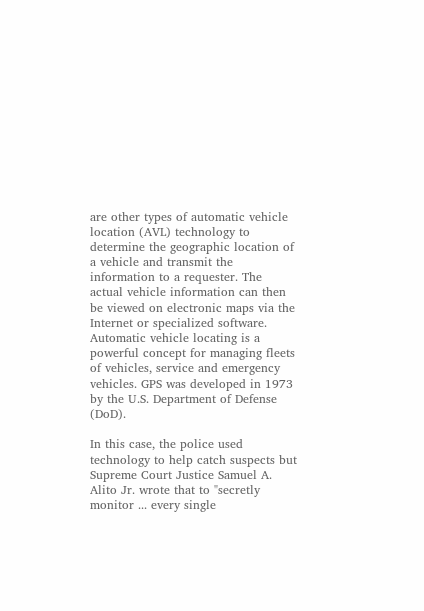are other types of automatic vehicle location (AVL) technology to determine the geographic location of a vehicle and transmit the information to a requester. The actual vehicle information can then be viewed on electronic maps via the Internet or specialized software. Automatic vehicle locating is a powerful concept for managing fleets of vehicles, service and emergency vehicles. GPS was developed in 1973 by the U.S. Department of Defense (DoD).

In this case, the police used technology to help catch suspects but Supreme Court Justice Samuel A. Alito Jr. wrote that to "secretly monitor ... every single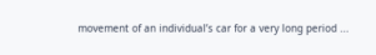movement of an individual’s car for a very long period ...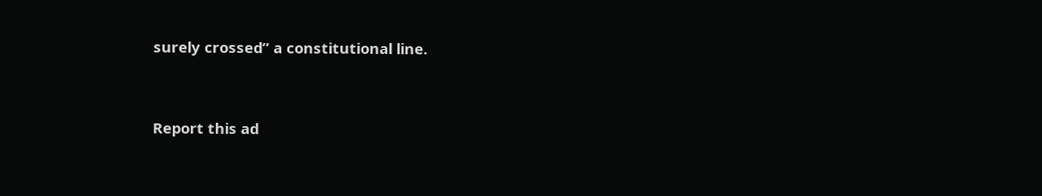surely crossed” a constitutional line.


Report this ad